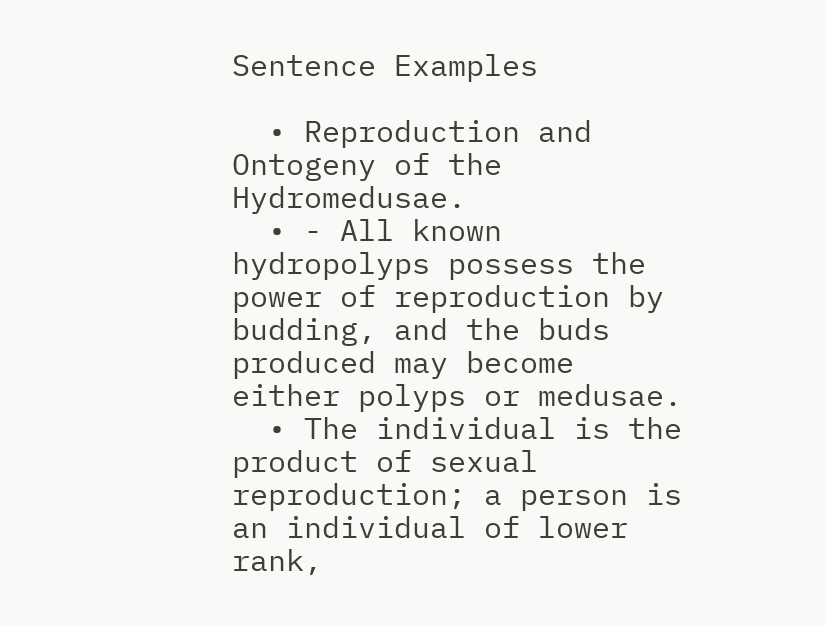Sentence Examples

  • Reproduction and Ontogeny of the Hydromedusae.
  • - All known hydropolyps possess the power of reproduction by budding, and the buds produced may become either polyps or medusae.
  • The individual is the product of sexual reproduction; a person is an individual of lower rank,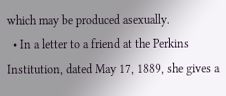which may be produced asexually.
  • In a letter to a friend at the Perkins Institution, dated May 17, 1889, she gives a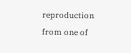reproduction from one of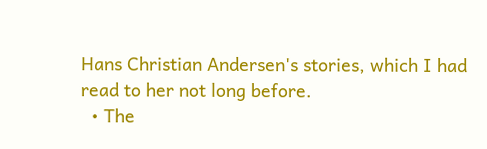Hans Christian Andersen's stories, which I had read to her not long before.
  • The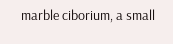marble ciborium, a small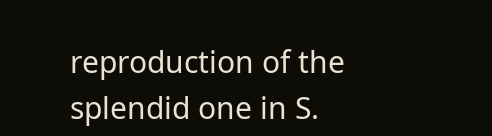reproduction of the splendid one in S.